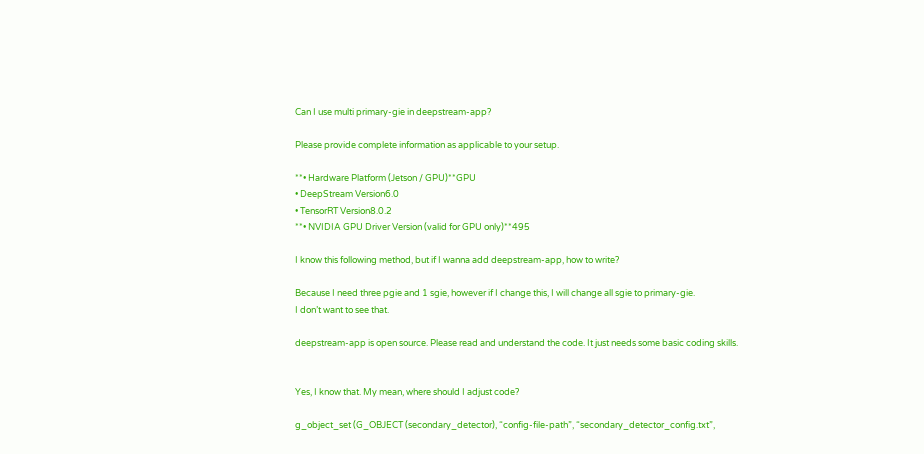Can I use multi primary-gie in deepstream-app?

Please provide complete information as applicable to your setup.

**• Hardware Platform (Jetson / GPU)**GPU
• DeepStream Version6.0
• TensorRT Version8.0.2
**• NVIDIA GPU Driver Version (valid for GPU only)**495

I know this following method, but if I wanna add deepstream-app, how to write?

Because I need three pgie and 1 sgie, however if I change this, I will change all sgie to primary-gie.
I don’t want to see that.

deepstream-app is open source. Please read and understand the code. It just needs some basic coding skills.


Yes, I know that. My mean, where should I adjust code?

g_object_set (G_OBJECT (secondary_detector), “config-file-path”, “secondary_detector_config.txt”,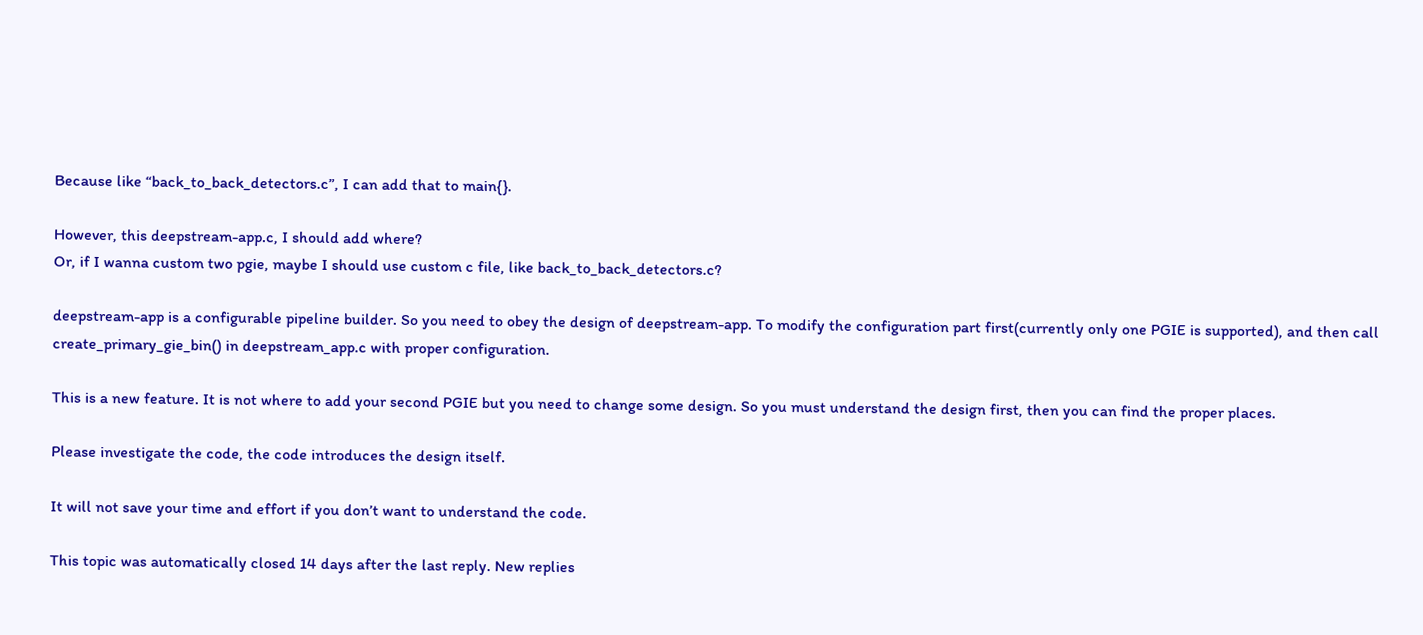Because like “back_to_back_detectors.c”, I can add that to main{}.

However, this deepstream-app.c, I should add where?
Or, if I wanna custom two pgie, maybe I should use custom c file, like back_to_back_detectors.c?

deepstream-app is a configurable pipeline builder. So you need to obey the design of deepstream-app. To modify the configuration part first(currently only one PGIE is supported), and then call create_primary_gie_bin() in deepstream_app.c with proper configuration.

This is a new feature. It is not where to add your second PGIE but you need to change some design. So you must understand the design first, then you can find the proper places.

Please investigate the code, the code introduces the design itself.

It will not save your time and effort if you don’t want to understand the code.

This topic was automatically closed 14 days after the last reply. New replies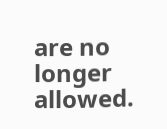are no longer allowed.